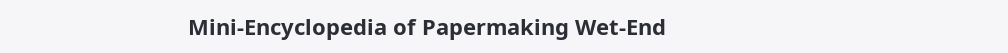Mini-Encyclopedia of Papermaking Wet-End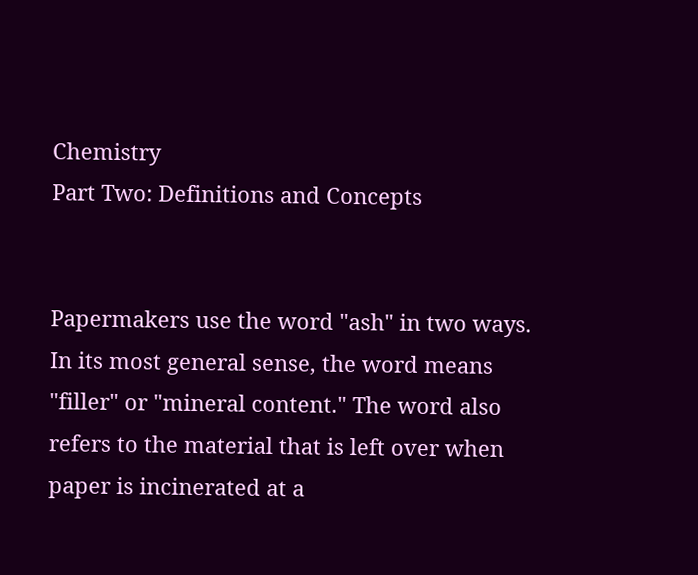Chemistry
Part Two: Definitions and Concepts


Papermakers use the word "ash" in two ways. In its most general sense, the word means "filler" or "mineral content." The word also refers to the material that is left over when paper is incinerated at a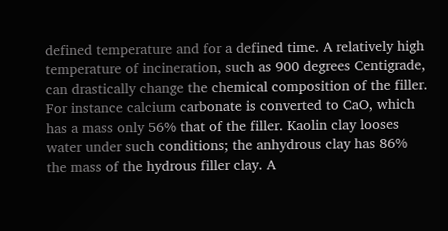defined temperature and for a defined time. A relatively high temperature of incineration, such as 900 degrees Centigrade, can drastically change the chemical composition of the filler. For instance calcium carbonate is converted to CaO, which has a mass only 56% that of the filler. Kaolin clay looses water under such conditions; the anhydrous clay has 86% the mass of the hydrous filler clay. A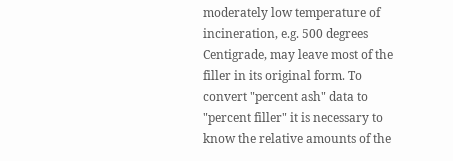moderately low temperature of incineration, e.g. 500 degrees Centigrade, may leave most of the filler in its original form. To convert "percent ash" data to "percent filler" it is necessary to know the relative amounts of the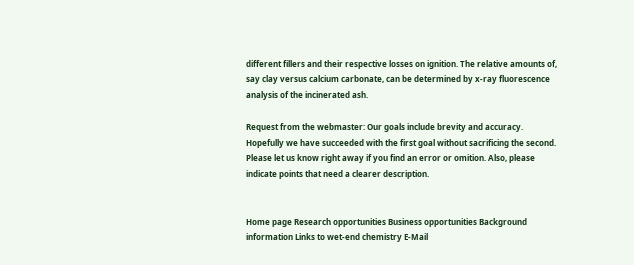different fillers and their respective losses on ignition. The relative amounts of, say clay versus calcium carbonate, can be determined by x-ray fluorescence analysis of the incinerated ash.

Request from the webmaster: Our goals include brevity and accuracy. Hopefully we have succeeded with the first goal without sacrificing the second. Please let us know right away if you find an error or omition. Also, please indicate points that need a clearer description.


Home page Research opportunities Business opportunities Background information Links to wet-end chemistry E-Mail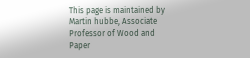This page is maintained by Martin hubbe, Associate Professor of Wood and Paper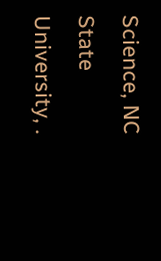Science, NC State University, .